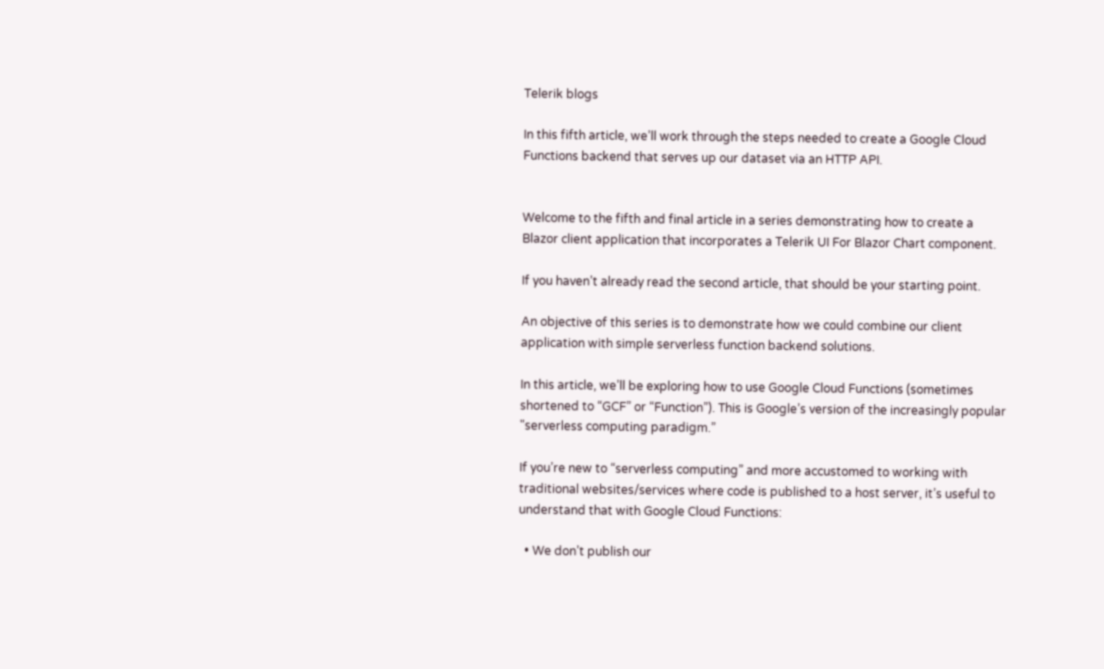Telerik blogs

In this fifth article, we’ll work through the steps needed to create a Google Cloud Functions backend that serves up our dataset via an HTTP API.


Welcome to the fifth and final article in a series demonstrating how to create a Blazor client application that incorporates a Telerik UI For Blazor Chart component.

If you haven’t already read the second article, that should be your starting point.

An objective of this series is to demonstrate how we could combine our client application with simple serverless function backend solutions.

In this article, we’ll be exploring how to use Google Cloud Functions (sometimes shortened to “GCF” or “Function”). This is Google’s version of the increasingly popular "serverless computing paradigm.”

If you’re new to “serverless computing” and more accustomed to working with traditional websites/services where code is published to a host server, it’s useful to understand that with Google Cloud Functions:

  • We don’t publish our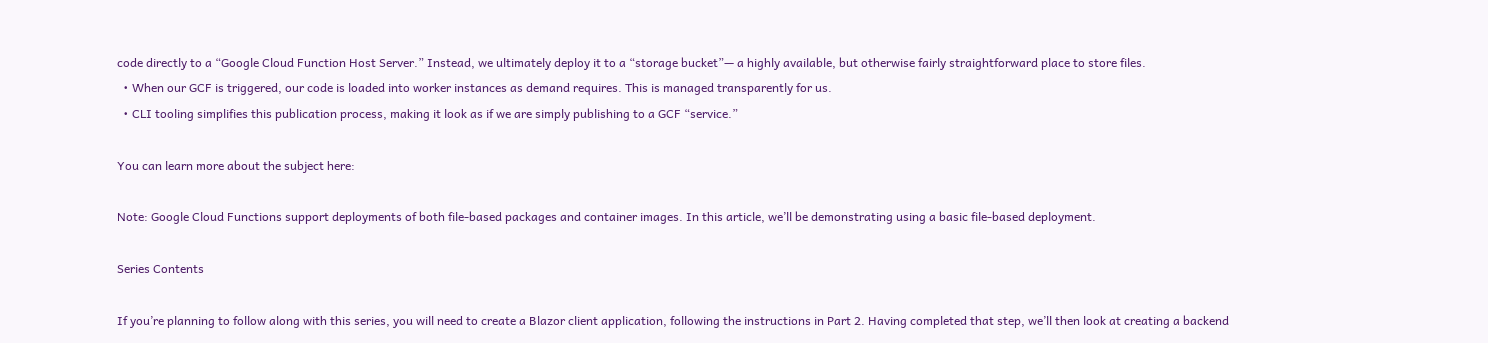code directly to a “Google Cloud Function Host Server.” Instead, we ultimately deploy it to a “storage bucket”— a highly available, but otherwise fairly straightforward place to store files.
  • When our GCF is triggered, our code is loaded into worker instances as demand requires. This is managed transparently for us.
  • CLI tooling simplifies this publication process, making it look as if we are simply publishing to a GCF “service.”

You can learn more about the subject here:

Note: Google Cloud Functions support deployments of both file-based packages and container images. In this article, we’ll be demonstrating using a basic file-based deployment.

Series Contents

If you’re planning to follow along with this series, you will need to create a Blazor client application, following the instructions in Part 2. Having completed that step, we’ll then look at creating a backend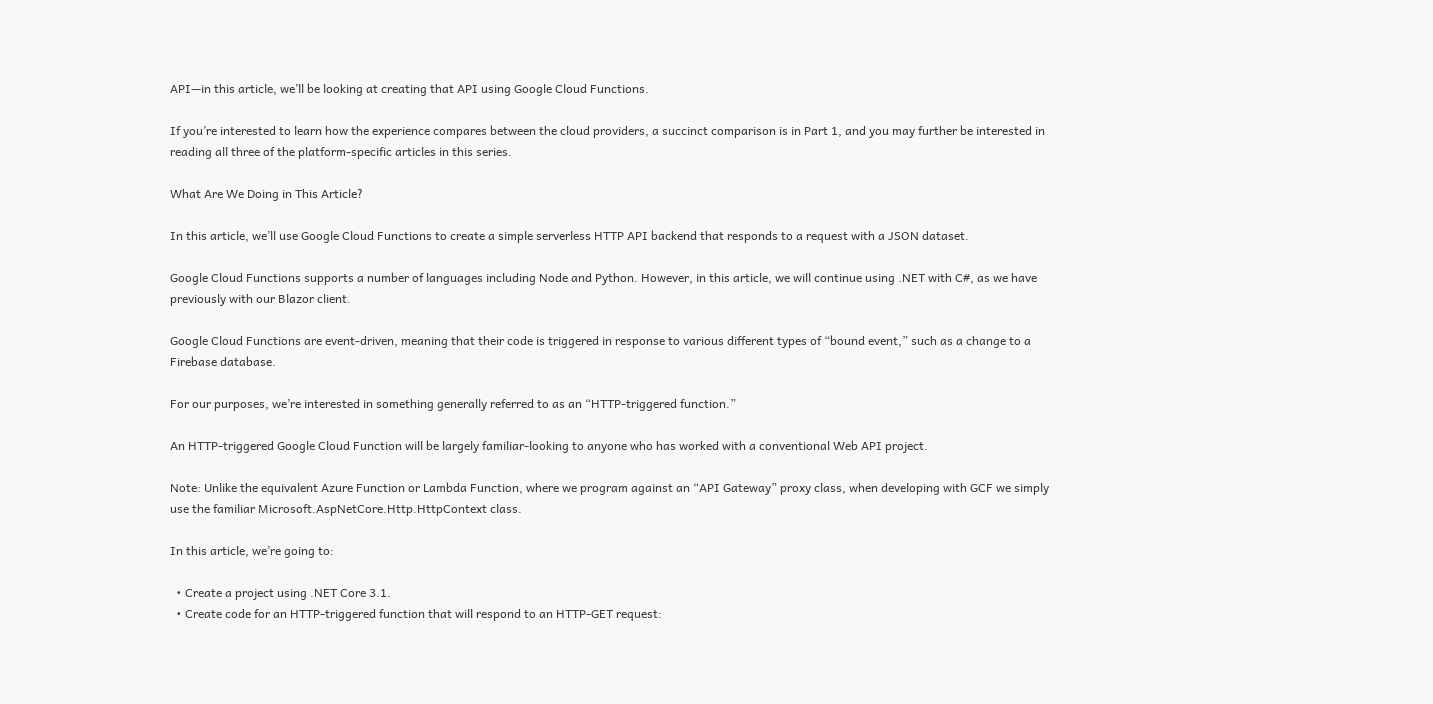API—in this article, we’ll be looking at creating that API using Google Cloud Functions.

If you’re interested to learn how the experience compares between the cloud providers, a succinct comparison is in Part 1, and you may further be interested in reading all three of the platform-specific articles in this series.

What Are We Doing in This Article?

In this article, we’ll use Google Cloud Functions to create a simple serverless HTTP API backend that responds to a request with a JSON dataset.

Google Cloud Functions supports a number of languages including Node and Python. However, in this article, we will continue using .NET with C#, as we have previously with our Blazor client.

Google Cloud Functions are event-driven, meaning that their code is triggered in response to various different types of “bound event,” such as a change to a Firebase database.

For our purposes, we’re interested in something generally referred to as an “HTTP-triggered function.”

An HTTP-triggered Google Cloud Function will be largely familiar-looking to anyone who has worked with a conventional Web API project.

Note: Unlike the equivalent Azure Function or Lambda Function, where we program against an “API Gateway” proxy class, when developing with GCF we simply use the familiar Microsoft.AspNetCore.Http.HttpContext class.

In this article, we’re going to:

  • Create a project using .NET Core 3.1.
  • Create code for an HTTP-triggered function that will respond to an HTTP-GET request: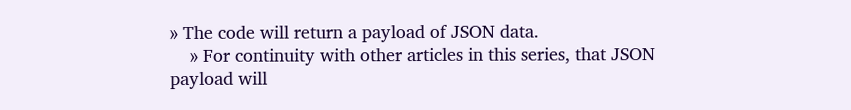» The code will return a payload of JSON data.
    » For continuity with other articles in this series, that JSON payload will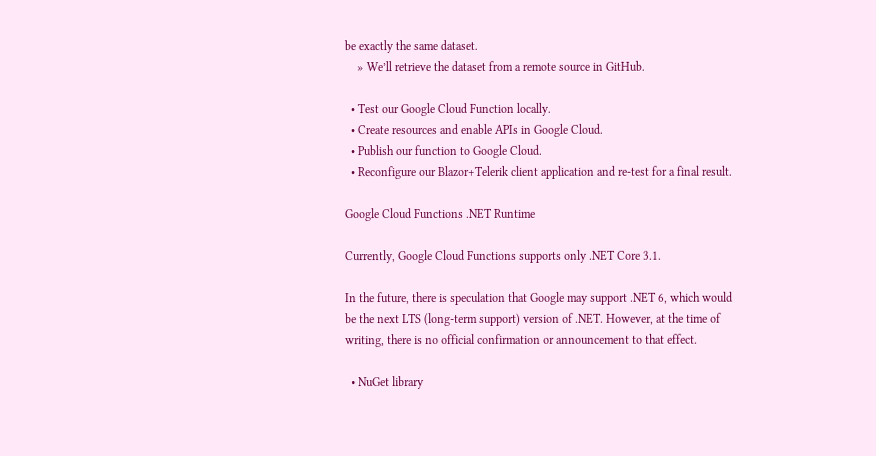be exactly the same dataset.
    » We’ll retrieve the dataset from a remote source in GitHub.

  • Test our Google Cloud Function locally.
  • Create resources and enable APIs in Google Cloud.
  • Publish our function to Google Cloud.
  • Reconfigure our Blazor+Telerik client application and re-test for a final result.

Google Cloud Functions .NET Runtime

Currently, Google Cloud Functions supports only .NET Core 3.1.

In the future, there is speculation that Google may support .NET 6, which would be the next LTS (long-term support) version of .NET. However, at the time of writing, there is no official confirmation or announcement to that effect.

  • NuGet library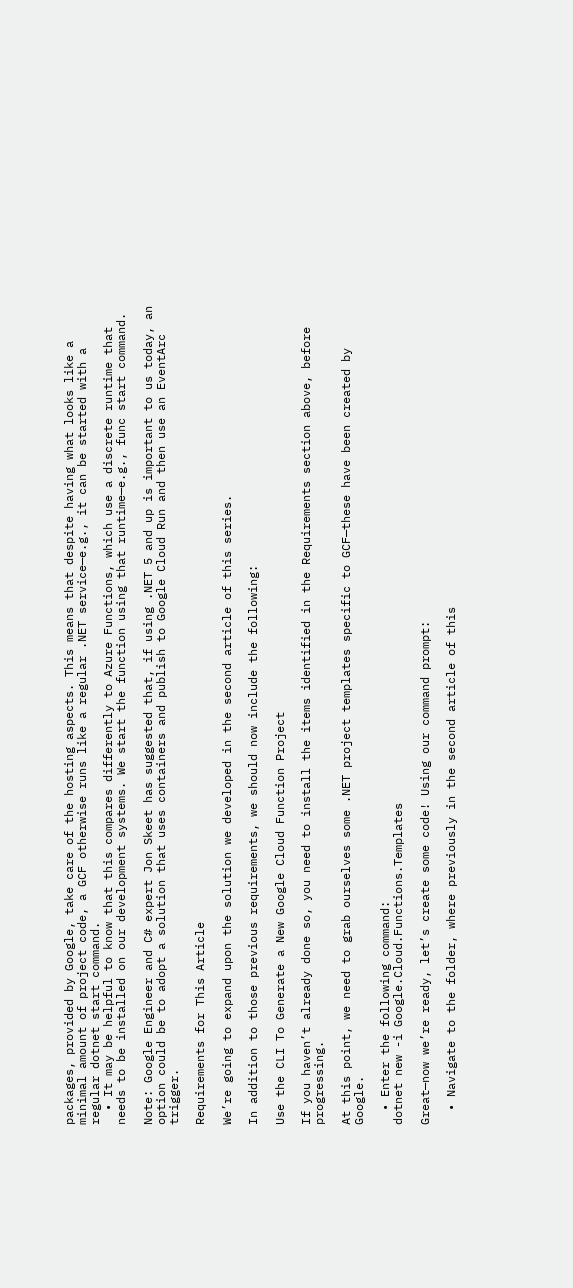packages, provided by Google, take care of the hosting aspects. This means that despite having what looks like a minimal amount of project code, a GCF otherwise runs like a regular .NET service—e.g., it can be started with a regular dotnet start command.
  • It may be helpful to know that this compares differently to Azure Functions, which use a discrete runtime that needs to be installed on our development systems. We start the function using that runtime—e.g., func start command.

Note: Google Engineer and C# expert Jon Skeet has suggested that, if using .NET 5 and up is important to us today, an option could be to adopt a solution that uses containers and publish to Google Cloud Run and then use an EventArc trigger.

Requirements for This Article

We’re going to expand upon the solution we developed in the second article of this series.

In addition to those previous requirements, we should now include the following:

Use the CLI To Generate a New Google Cloud Function Project

If you haven’t already done so, you need to install the items identified in the Requirements section above, before progressing.

At this point, we need to grab ourselves some .NET project templates specific to GCF—these have been created by Google.

  • Enter the following command:
dotnet new -i Google.Cloud.Functions.Templates

Great—now we’re ready, let’s create some code! Using our command prompt:

  • Navigate to the folder, where previously in the second article of this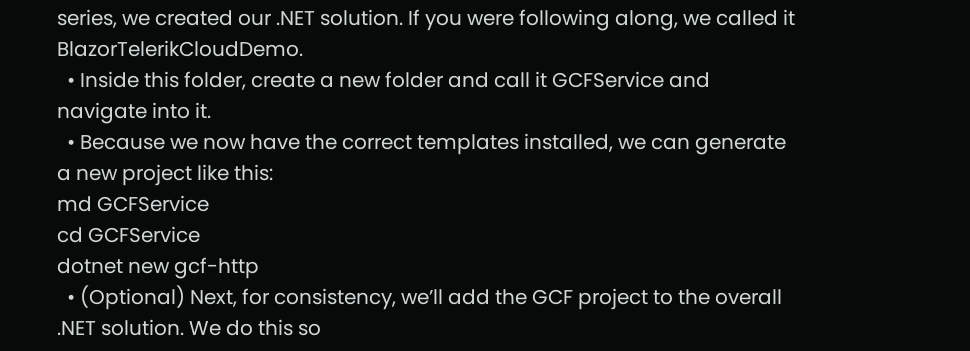series, we created our .NET solution. If you were following along, we called it BlazorTelerikCloudDemo.
  • Inside this folder, create a new folder and call it GCFService and navigate into it.
  • Because we now have the correct templates installed, we can generate a new project like this:
md GCFService
cd GCFService
dotnet new gcf-http
  • (Optional) Next, for consistency, we’ll add the GCF project to the overall .NET solution. We do this so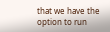that we have the option to run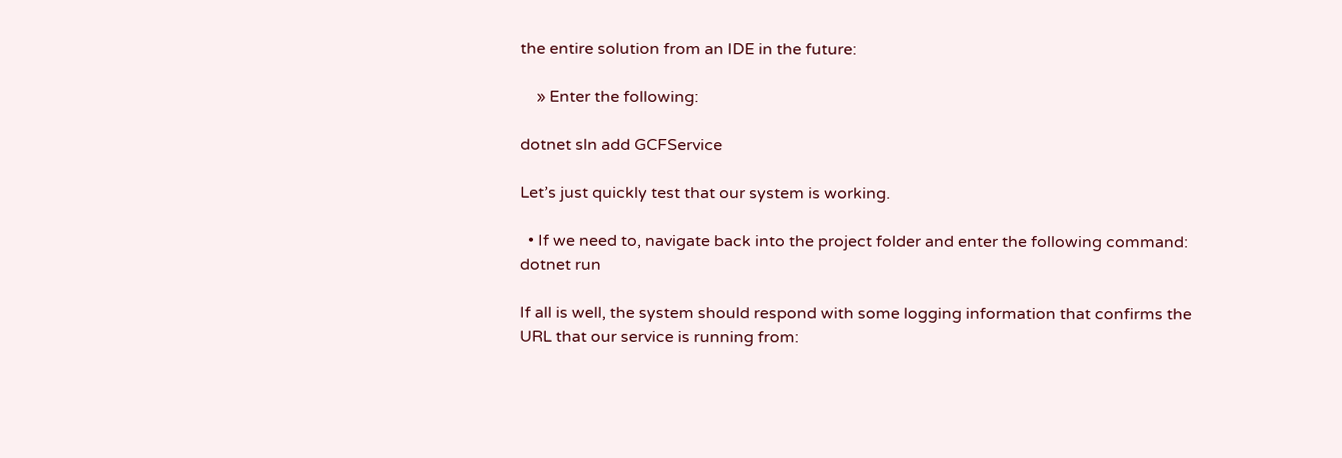the entire solution from an IDE in the future:

    » Enter the following:

dotnet sln add GCFService

Let’s just quickly test that our system is working.

  • If we need to, navigate back into the project folder and enter the following command:
dotnet run

If all is well, the system should respond with some logging information that confirms the URL that our service is running from: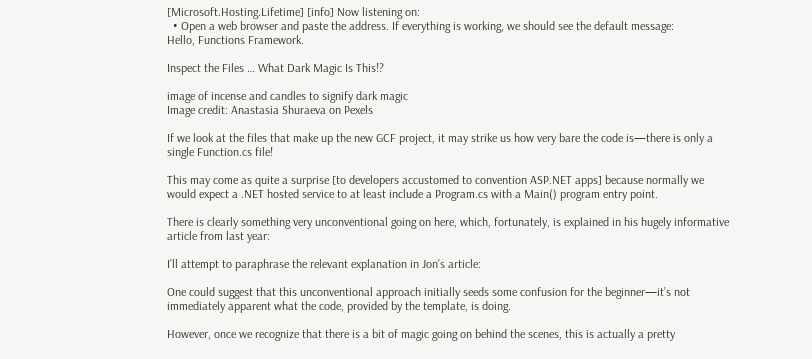[Microsoft.Hosting.Lifetime] [info] Now listening on:
  • Open a web browser and paste the address. If everything is working, we should see the default message:
Hello, Functions Framework.

Inspect the Files … What Dark Magic Is This!?

image of incense and candles to signify dark magic
Image credit: Anastasia Shuraeva on Pexels

If we look at the files that make up the new GCF project, it may strike us how very bare the code is—there is only a single Function.cs file!

This may come as quite a surprise [to developers accustomed to convention ASP.NET apps] because normally we would expect a .NET hosted service to at least include a Program.cs with a Main() program entry point.

There is clearly something very unconventional going on here, which, fortunately, is explained in his hugely informative article from last year:

I’ll attempt to paraphrase the relevant explanation in Jon’s article:

One could suggest that this unconventional approach initially seeds some confusion for the beginner—it’s not immediately apparent what the code, provided by the template, is doing.

However, once we recognize that there is a bit of magic going on behind the scenes, this is actually a pretty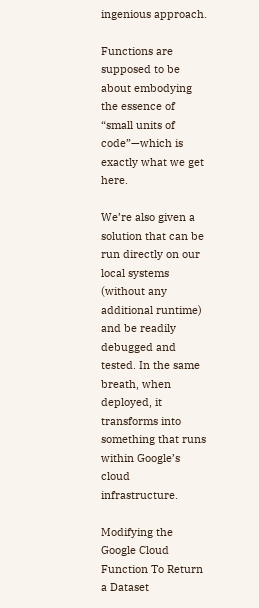ingenious approach.

Functions are supposed to be about embodying the essence of “small units of code”—which is exactly what we get here.

We’re also given a solution that can be run directly on our local systems (without any additional runtime) and be readily debugged and tested. In the same breath, when deployed, it transforms into something that runs within Google’s cloud infrastructure.

Modifying the Google Cloud Function To Return a Dataset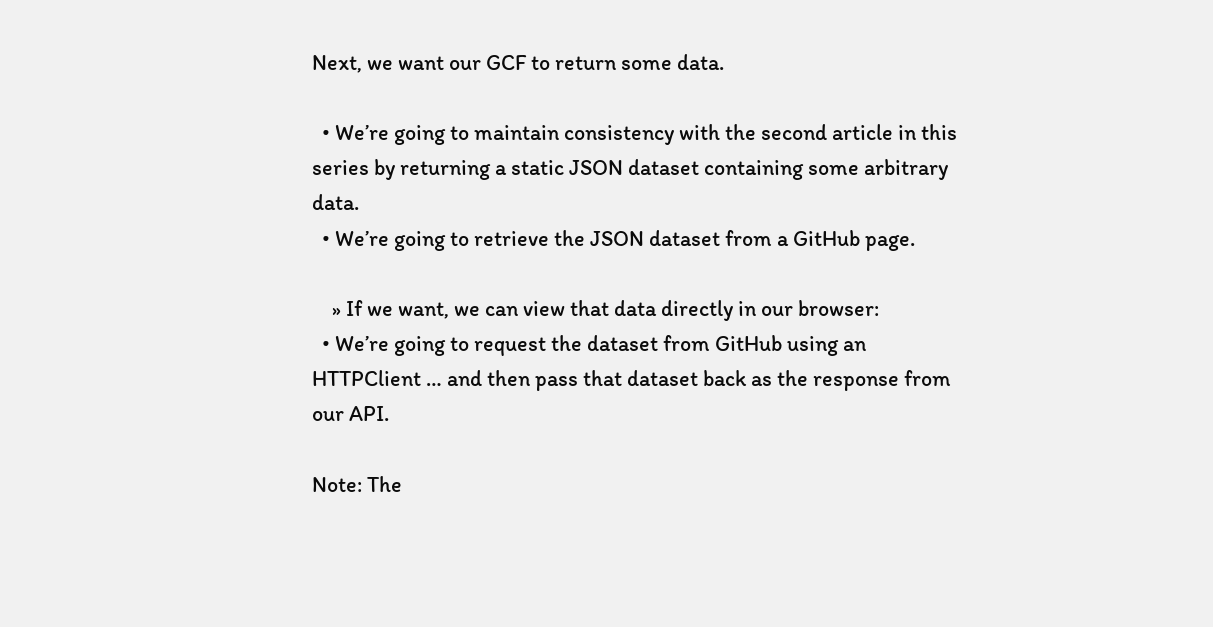Next, we want our GCF to return some data.

  • We’re going to maintain consistency with the second article in this series by returning a static JSON dataset containing some arbitrary data.
  • We’re going to retrieve the JSON dataset from a GitHub page.

    » If we want, we can view that data directly in our browser:
  • We’re going to request the dataset from GitHub using an HTTPClient … and then pass that dataset back as the response from our API.

Note: The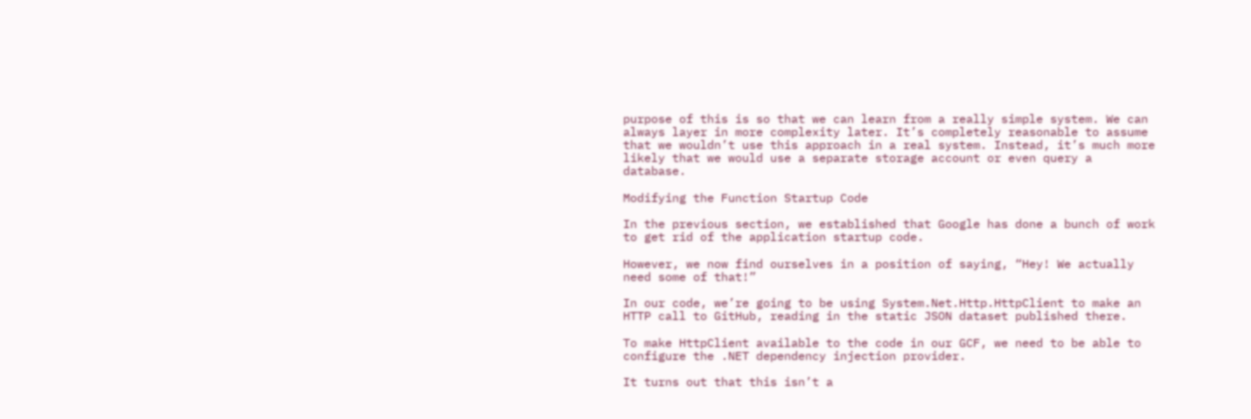purpose of this is so that we can learn from a really simple system. We can always layer in more complexity later. It’s completely reasonable to assume that we wouldn’t use this approach in a real system. Instead, it’s much more likely that we would use a separate storage account or even query a database.

Modifying the Function Startup Code

In the previous section, we established that Google has done a bunch of work to get rid of the application startup code.

However, we now find ourselves in a position of saying, “Hey! We actually need some of that!”

In our code, we’re going to be using System.Net.Http.HttpClient to make an HTTP call to GitHub, reading in the static JSON dataset published there.

To make HttpClient available to the code in our GCF, we need to be able to configure the .NET dependency injection provider.

It turns out that this isn’t a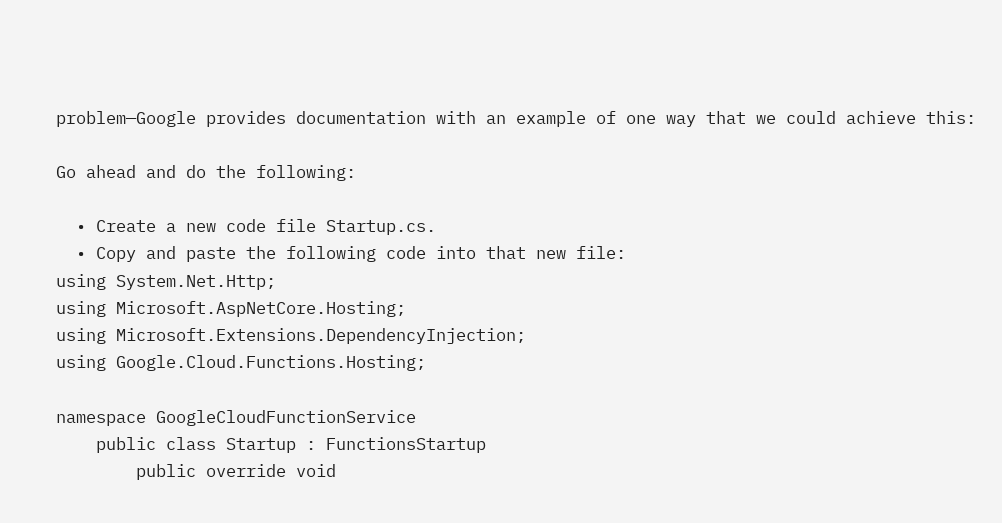problem—Google provides documentation with an example of one way that we could achieve this:

Go ahead and do the following:

  • Create a new code file Startup.cs.
  • Copy and paste the following code into that new file:
using System.Net.Http;
using Microsoft.AspNetCore.Hosting;
using Microsoft.Extensions.DependencyInjection;
using Google.Cloud.Functions.Hosting;

namespace GoogleCloudFunctionService
    public class Startup : FunctionsStartup
        public override void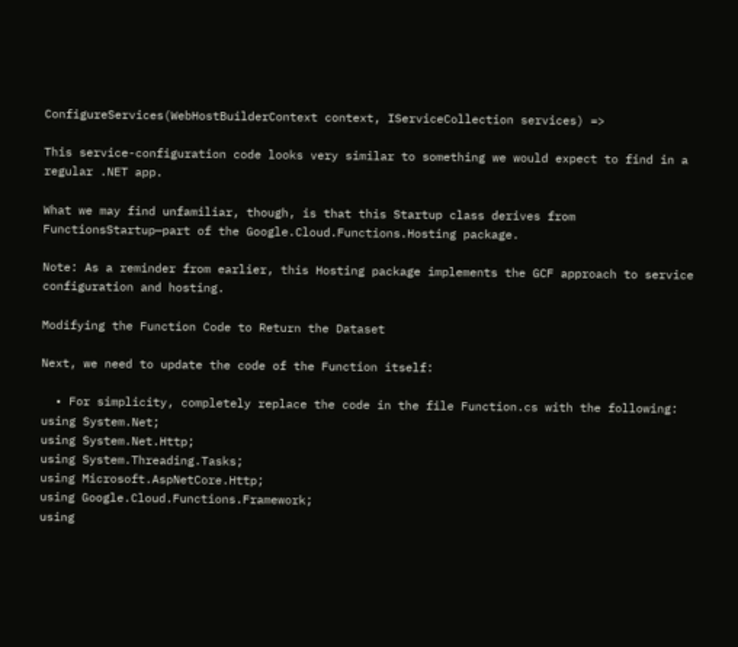ConfigureServices(WebHostBuilderContext context, IServiceCollection services) =>

This service-configuration code looks very similar to something we would expect to find in a regular .NET app.

What we may find unfamiliar, though, is that this Startup class derives from FunctionsStartup—part of the Google.Cloud.Functions.Hosting package.

Note: As a reminder from earlier, this Hosting package implements the GCF approach to service configuration and hosting.

Modifying the Function Code to Return the Dataset

Next, we need to update the code of the Function itself:

  • For simplicity, completely replace the code in the file Function.cs with the following:
using System.Net;
using System.Net.Http;
using System.Threading.Tasks;
using Microsoft.AspNetCore.Http;
using Google.Cloud.Functions.Framework;
using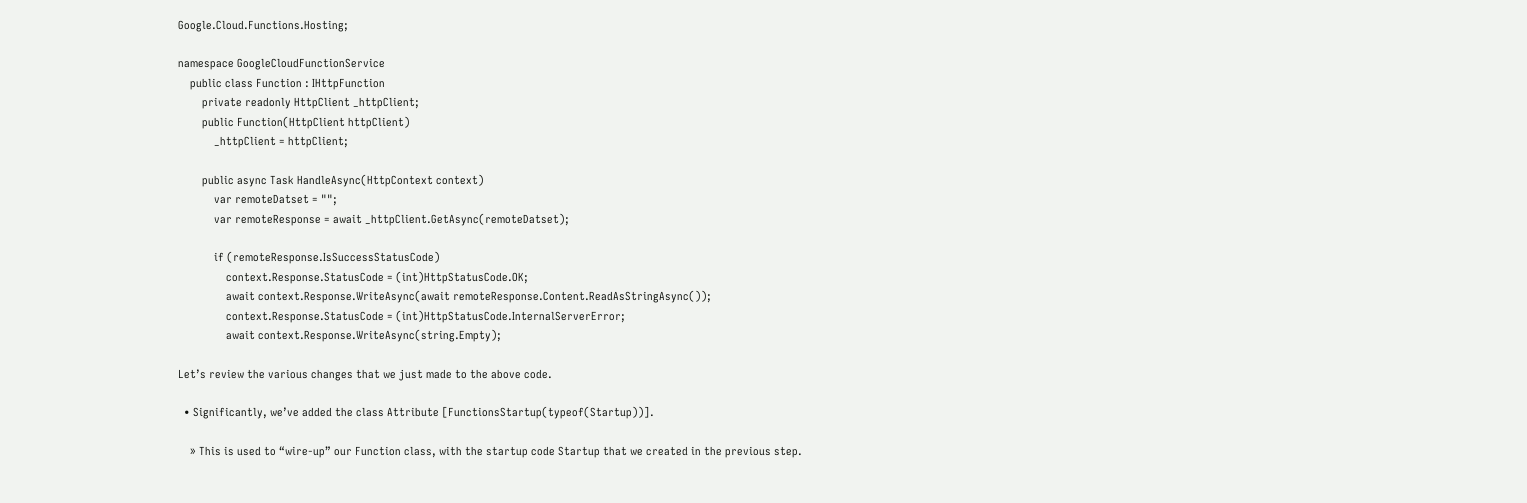Google.Cloud.Functions.Hosting;

namespace GoogleCloudFunctionService
    public class Function : IHttpFunction
        private readonly HttpClient _httpClient;
        public Function(HttpClient httpClient)
            _httpClient = httpClient;

        public async Task HandleAsync(HttpContext context)
            var remoteDatset = "";
            var remoteResponse = await _httpClient.GetAsync(remoteDatset);

            if (remoteResponse.IsSuccessStatusCode)
                context.Response.StatusCode = (int)HttpStatusCode.OK;
                await context.Response.WriteAsync(await remoteResponse.Content.ReadAsStringAsync());
                context.Response.StatusCode = (int)HttpStatusCode.InternalServerError;
                await context.Response.WriteAsync(string.Empty);

Let’s review the various changes that we just made to the above code.

  • Significantly, we’ve added the class Attribute [FunctionsStartup(typeof(Startup))].

    » This is used to “wire-up” our Function class, with the startup code Startup that we created in the previous step.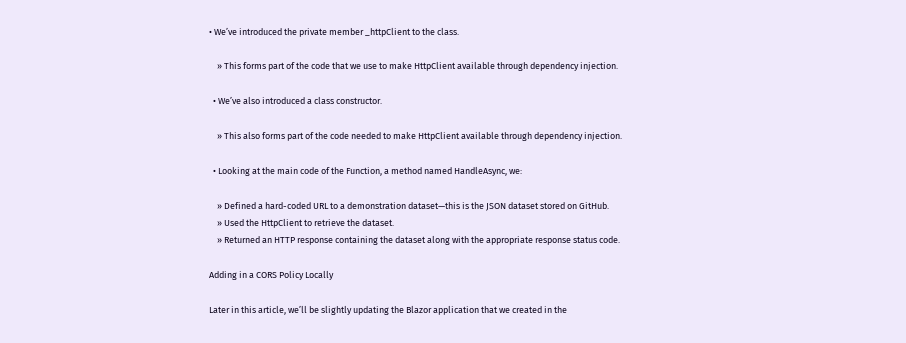• We’ve introduced the private member _httpClient to the class.

    » This forms part of the code that we use to make HttpClient available through dependency injection.

  • We’ve also introduced a class constructor.

    » This also forms part of the code needed to make HttpClient available through dependency injection.

  • Looking at the main code of the Function, a method named HandleAsync, we:

    » Defined a hard-coded URL to a demonstration dataset—this is the JSON dataset stored on GitHub.
    » Used the HttpClient to retrieve the dataset.
    » Returned an HTTP response containing the dataset along with the appropriate response status code.

Adding in a CORS Policy Locally

Later in this article, we’ll be slightly updating the Blazor application that we created in the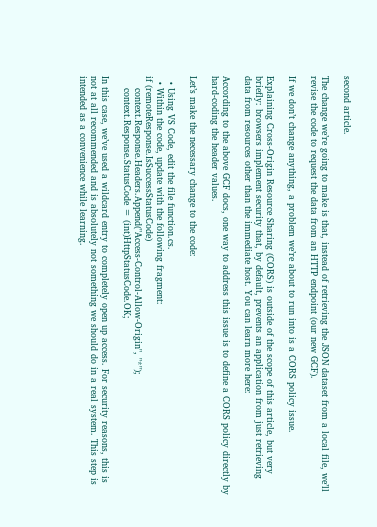second article.

The change we’re going to make is that, instead of retrieving the JSON dataset from a local file, we’ll revise the code to request the data from an HTTP endpoint (our new GCF).

If we don’t change anything, a problem we’re about to run into is a CORS policy issue.

Explaining Cross-Origin Resource Sharing (CORS) is outside of the scope of this article, but very briefly: browsers implement security that, by default, prevents an application from just retrieving data from resources other than the immediate host. You can learn more here:

According to the above GCF docs, one way to address this issue is to define a CORS policy directly by hard-coding the header values.

Let’s make the necessary change to the code:

  • Using VS Code, edit the file function.cs.
  • Within the code, update with the following fragment:
if (remoteResponse.IsSuccessStatusCode)
    context.Response.Headers.Append("Access-Control-Allow-Origin", "*");
    context.Response.StatusCode = (int)HttpStatusCode.OK;

In this case, we’ve used a wildcard entry to completely open up access. For security reasons, this is not at all recommended and is absolutely not something we should do in a real system. This step is intended as a convenience while learning.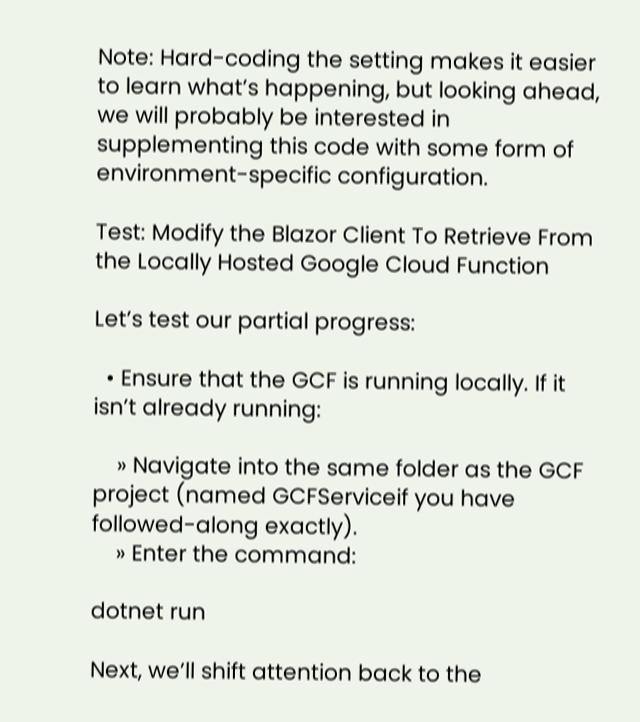Note: Hard-coding the setting makes it easier to learn what’s happening, but looking ahead, we will probably be interested in supplementing this code with some form of environment-specific configuration.

Test: Modify the Blazor Client To Retrieve From the Locally Hosted Google Cloud Function

Let’s test our partial progress:

  • Ensure that the GCF is running locally. If it isn’t already running:

    » Navigate into the same folder as the GCF project (named GCFServiceif you have followed-along exactly).
    » Enter the command:

dotnet run

Next, we’ll shift attention back to the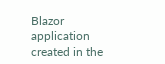Blazor application created in the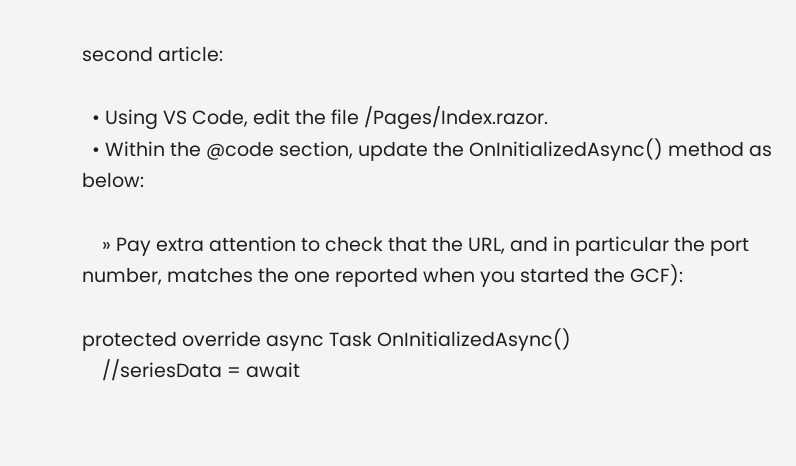second article:

  • Using VS Code, edit the file /Pages/Index.razor.
  • Within the @code section, update the OnInitializedAsync() method as below:

    » Pay extra attention to check that the URL, and in particular the port number, matches the one reported when you started the GCF):

protected override async Task OnInitializedAsync()
    //seriesData = await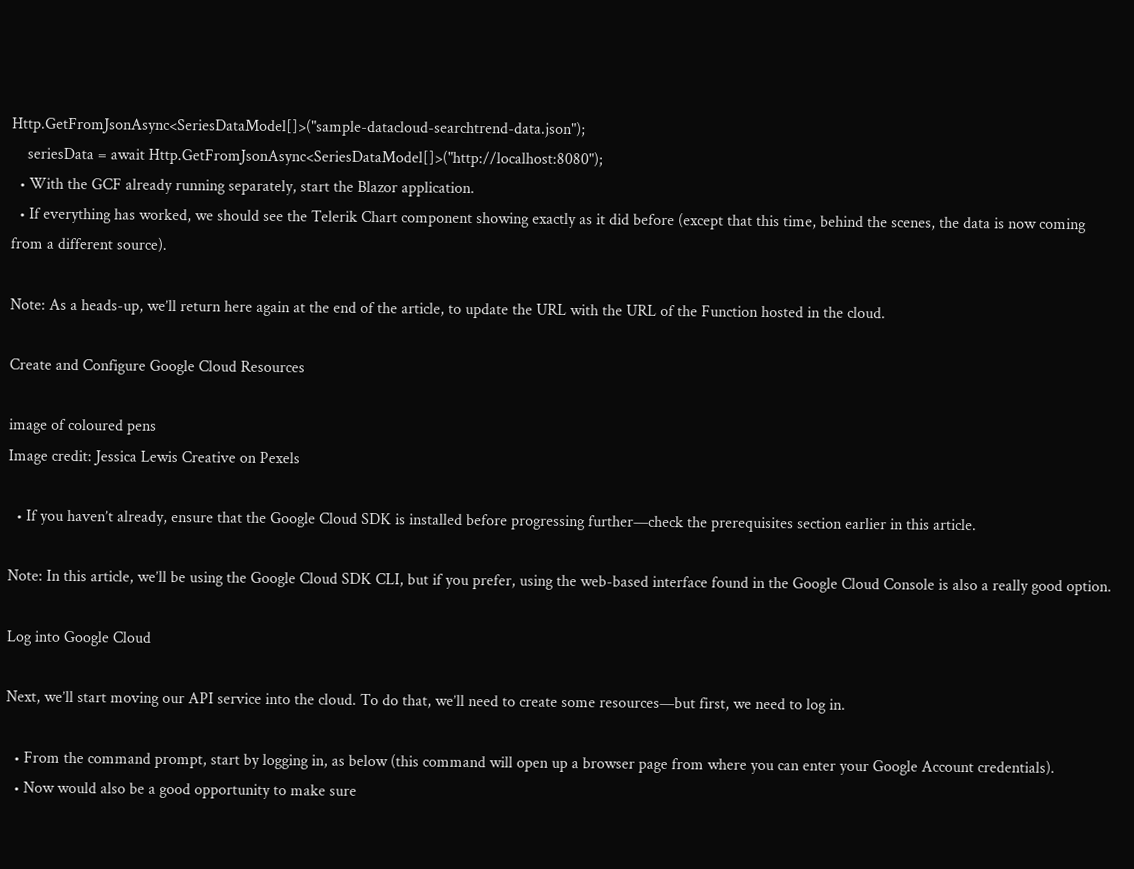Http.GetFromJsonAsync<SeriesDataModel[]>("sample-datacloud-searchtrend-data.json");
    seriesData = await Http.GetFromJsonAsync<SeriesDataModel[]>("http://localhost:8080");
  • With the GCF already running separately, start the Blazor application.
  • If everything has worked, we should see the Telerik Chart component showing exactly as it did before (except that this time, behind the scenes, the data is now coming from a different source).

Note: As a heads-up, we’ll return here again at the end of the article, to update the URL with the URL of the Function hosted in the cloud.

Create and Configure Google Cloud Resources

image of coloured pens
Image credit: Jessica Lewis Creative on Pexels

  • If you haven’t already, ensure that the Google Cloud SDK is installed before progressing further—check the prerequisites section earlier in this article.

Note: In this article, we’ll be using the Google Cloud SDK CLI, but if you prefer, using the web-based interface found in the Google Cloud Console is also a really good option.

Log into Google Cloud

Next, we’ll start moving our API service into the cloud. To do that, we’ll need to create some resources—but first, we need to log in.

  • From the command prompt, start by logging in, as below (this command will open up a browser page from where you can enter your Google Account credentials).
  • Now would also be a good opportunity to make sure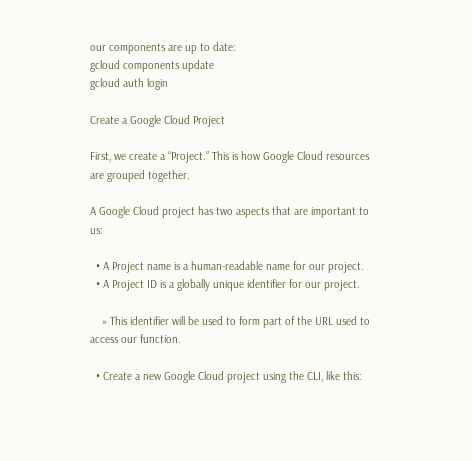our components are up to date:
gcloud components update
gcloud auth login

Create a Google Cloud Project

First, we create a “Project.” This is how Google Cloud resources are grouped together.

A Google Cloud project has two aspects that are important to us:

  • A Project name is a human-readable name for our project.
  • A Project ID is a globally unique identifier for our project.

    » This identifier will be used to form part of the URL used to access our function.

  • Create a new Google Cloud project using the CLI, like this: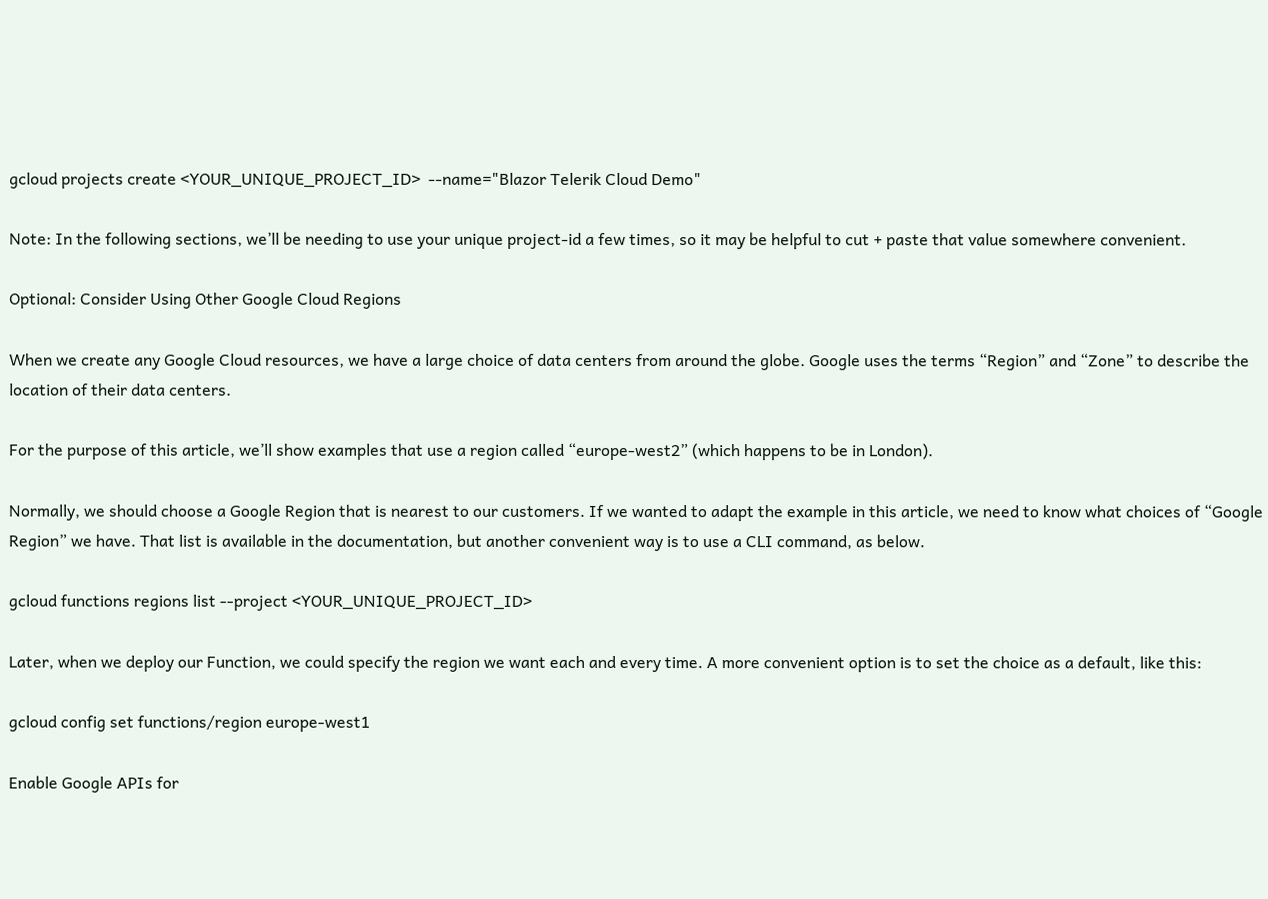gcloud projects create <YOUR_UNIQUE_PROJECT_ID>  --name="Blazor Telerik Cloud Demo"

Note: In the following sections, we’ll be needing to use your unique project-id a few times, so it may be helpful to cut + paste that value somewhere convenient.

Optional: Consider Using Other Google Cloud Regions

When we create any Google Cloud resources, we have a large choice of data centers from around the globe. Google uses the terms “Region” and “Zone” to describe the location of their data centers.

For the purpose of this article, we’ll show examples that use a region called “europe-west2” (which happens to be in London).

Normally, we should choose a Google Region that is nearest to our customers. If we wanted to adapt the example in this article, we need to know what choices of “Google Region” we have. That list is available in the documentation, but another convenient way is to use a CLI command, as below.

gcloud functions regions list --project <YOUR_UNIQUE_PROJECT_ID>

Later, when we deploy our Function, we could specify the region we want each and every time. A more convenient option is to set the choice as a default, like this:

gcloud config set functions/region europe-west1

Enable Google APIs for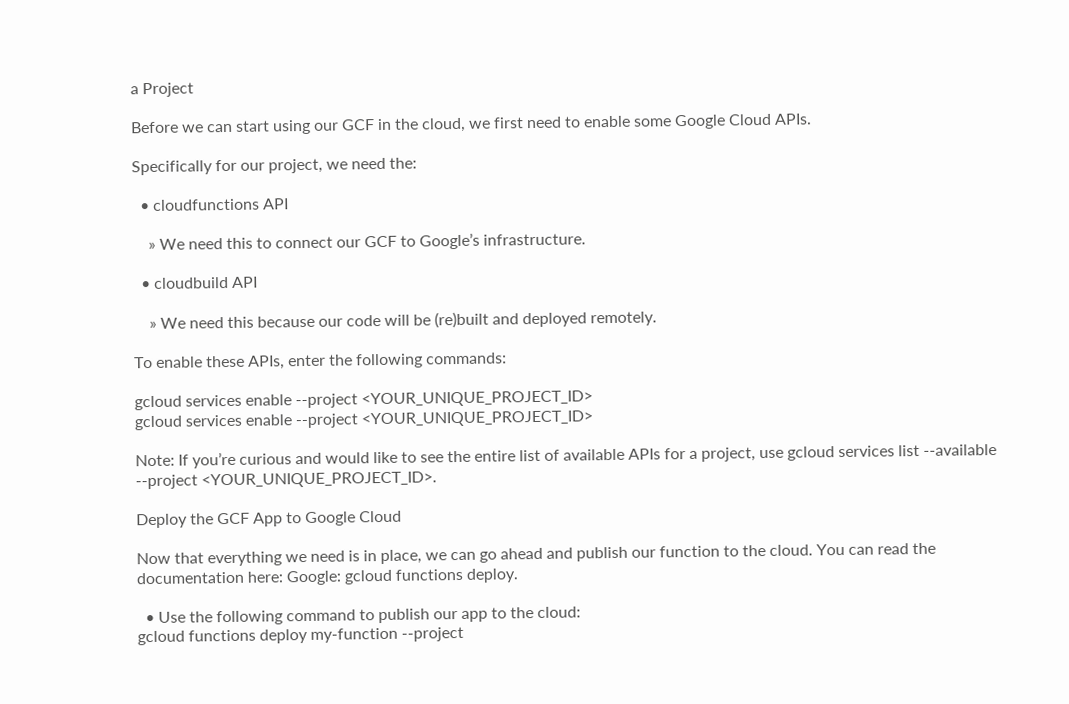a Project

Before we can start using our GCF in the cloud, we first need to enable some Google Cloud APIs.

Specifically for our project, we need the:

  • cloudfunctions API

    » We need this to connect our GCF to Google’s infrastructure.

  • cloudbuild API

    » We need this because our code will be (re)built and deployed remotely.

To enable these APIs, enter the following commands:

gcloud services enable --project <YOUR_UNIQUE_PROJECT_ID>
gcloud services enable --project <YOUR_UNIQUE_PROJECT_ID>

Note: If you’re curious and would like to see the entire list of available APIs for a project, use gcloud services list --available --project <YOUR_UNIQUE_PROJECT_ID>.

Deploy the GCF App to Google Cloud

Now that everything we need is in place, we can go ahead and publish our function to the cloud. You can read the documentation here: Google: gcloud functions deploy.

  • Use the following command to publish our app to the cloud:
gcloud functions deploy my-function --project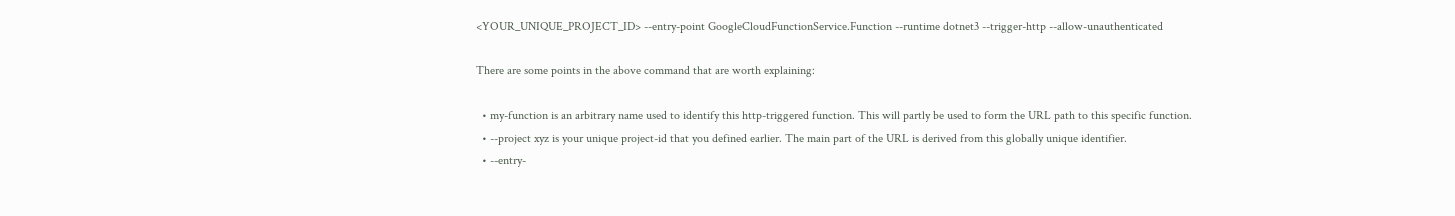<YOUR_UNIQUE_PROJECT_ID> --entry-point GoogleCloudFunctionService.Function --runtime dotnet3 --trigger-http --allow-unauthenticated

There are some points in the above command that are worth explaining:

  • my-function is an arbitrary name used to identify this http-triggered function. This will partly be used to form the URL path to this specific function.
  • --project xyz is your unique project-id that you defined earlier. The main part of the URL is derived from this globally unique identifier.
  • --entry-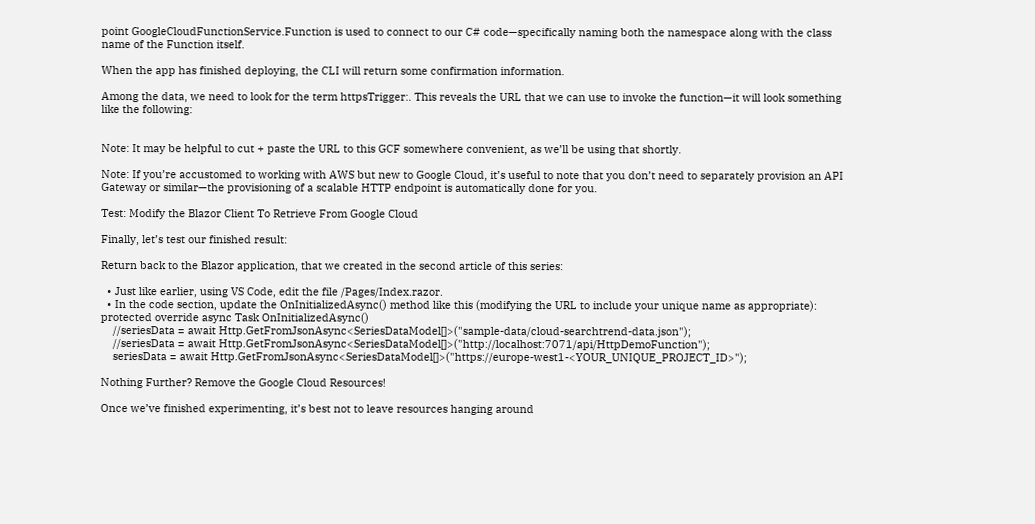point GoogleCloudFunctionService.Function is used to connect to our C# code—specifically naming both the namespace along with the class name of the Function itself.

When the app has finished deploying, the CLI will return some confirmation information.

Among the data, we need to look for the term httpsTrigger:. This reveals the URL that we can use to invoke the function—it will look something like the following:


Note: It may be helpful to cut + paste the URL to this GCF somewhere convenient, as we’ll be using that shortly.

Note: If you’re accustomed to working with AWS but new to Google Cloud, it’s useful to note that you don’t need to separately provision an API Gateway or similar—the provisioning of a scalable HTTP endpoint is automatically done for you.

Test: Modify the Blazor Client To Retrieve From Google Cloud

Finally, let’s test our finished result:

Return back to the Blazor application, that we created in the second article of this series:

  • Just like earlier, using VS Code, edit the file /Pages/Index.razor.
  • In the code section, update the OnInitializedAsync() method like this (modifying the URL to include your unique name as appropriate):
protected override async Task OnInitializedAsync()
    //seriesData = await Http.GetFromJsonAsync<SeriesDataModel[]>("sample-data/cloud-searchtrend-data.json");
    //seriesData = await Http.GetFromJsonAsync<SeriesDataModel[]>("http://localhost:7071/api/HttpDemoFunction");
    seriesData = await Http.GetFromJsonAsync<SeriesDataModel[]>("https://europe-west1-<YOUR_UNIQUE_PROJECT_ID>");

Nothing Further? Remove the Google Cloud Resources!

Once we’ve finished experimenting, it’s best not to leave resources hanging around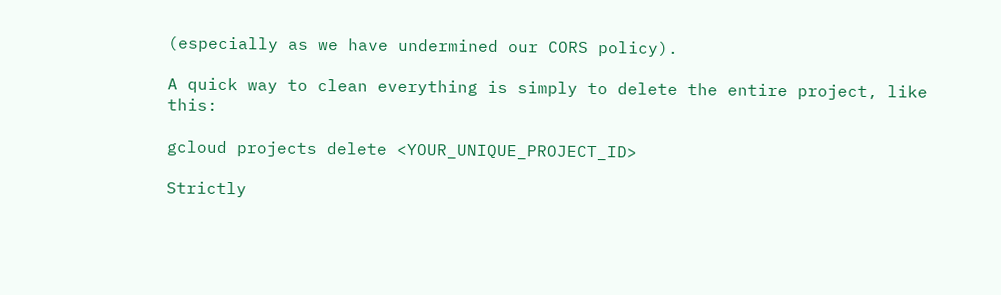(especially as we have undermined our CORS policy).

A quick way to clean everything is simply to delete the entire project, like this:

gcloud projects delete <YOUR_UNIQUE_PROJECT_ID>

Strictly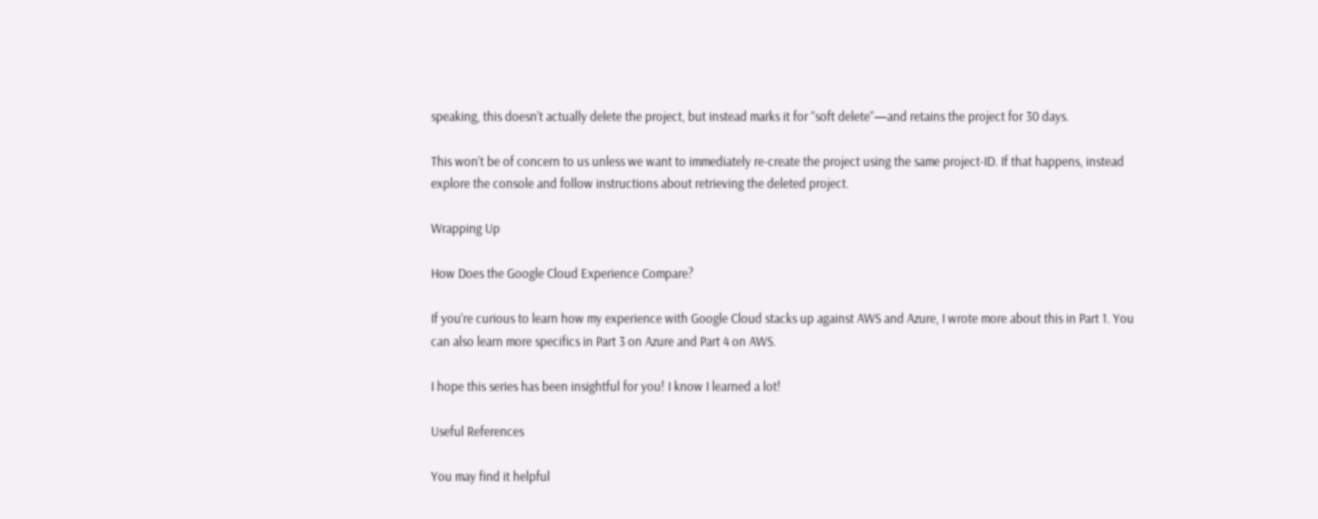speaking, this doesn’t actually delete the project, but instead marks it for “soft delete”—and retains the project for 30 days.

This won’t be of concern to us unless we want to immediately re-create the project using the same project-ID. If that happens, instead explore the console and follow instructions about retrieving the deleted project.

Wrapping Up

How Does the Google Cloud Experience Compare?

If you’re curious to learn how my experience with Google Cloud stacks up against AWS and Azure, I wrote more about this in Part 1. You can also learn more specifics in Part 3 on Azure and Part 4 on AWS.

I hope this series has been insightful for you! I know I learned a lot!

Useful References

You may find it helpful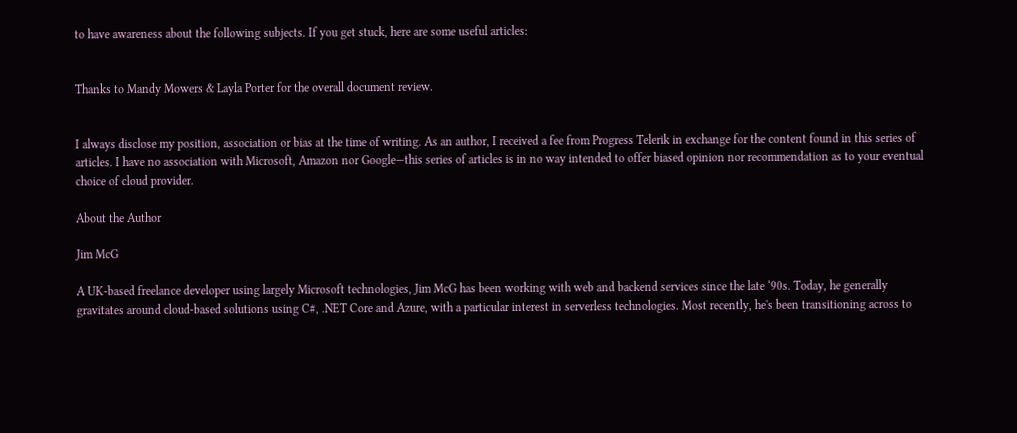to have awareness about the following subjects. If you get stuck, here are some useful articles:


Thanks to Mandy Mowers & Layla Porter for the overall document review.


I always disclose my position, association or bias at the time of writing. As an author, I received a fee from Progress Telerik in exchange for the content found in this series of articles. I have no association with Microsoft, Amazon nor Google—this series of articles is in no way intended to offer biased opinion nor recommendation as to your eventual choice of cloud provider.

About the Author

Jim McG

A UK-based freelance developer using largely Microsoft technologies, Jim McG has been working with web and backend services since the late ‘90s. Today, he generally gravitates around cloud-based solutions using C#, .NET Core and Azure, with a particular interest in serverless technologies. Most recently, he's been transitioning across to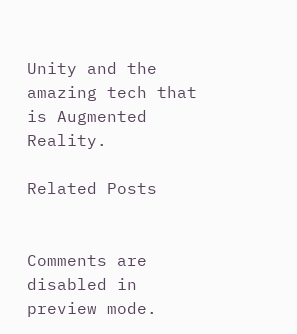Unity and the amazing tech that is Augmented Reality.

Related Posts


Comments are disabled in preview mode.